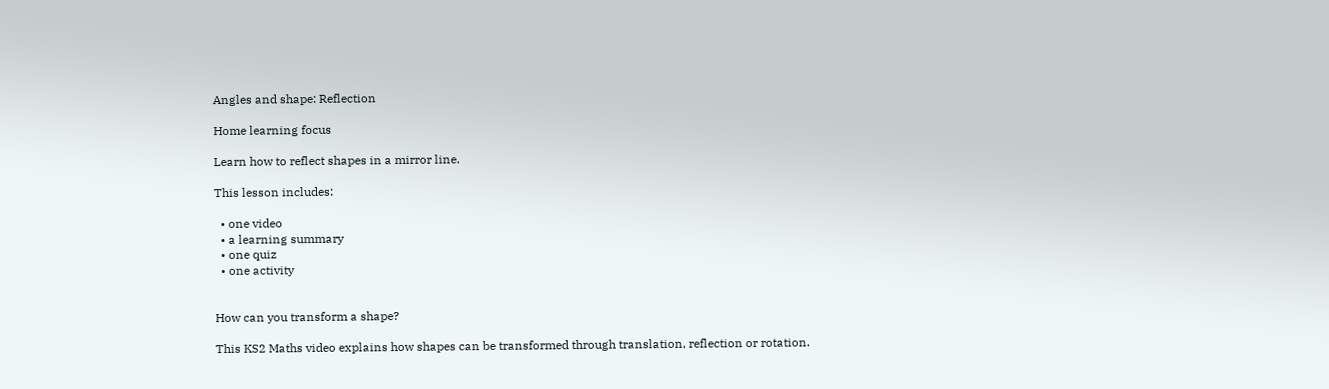Angles and shape: Reflection

Home learning focus

Learn how to reflect shapes in a mirror line.

This lesson includes:

  • one video
  • a learning summary
  • one quiz
  • one activity


How can you transform a shape?

This KS2 Maths video explains how shapes can be transformed through translation, reflection or rotation.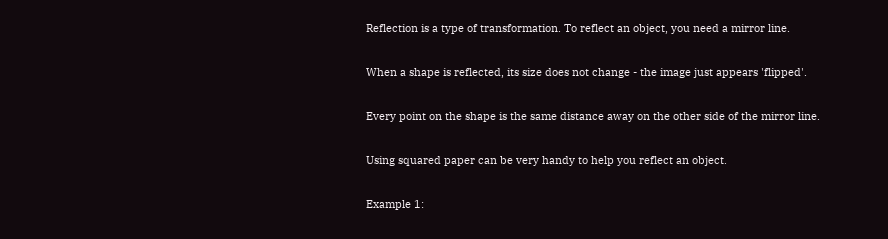Reflection is a type of transformation. To reflect an object, you need a mirror line.

When a shape is reflected, its size does not change - the image just appears 'flipped'.

Every point on the shape is the same distance away on the other side of the mirror line.

Using squared paper can be very handy to help you reflect an object.

Example 1: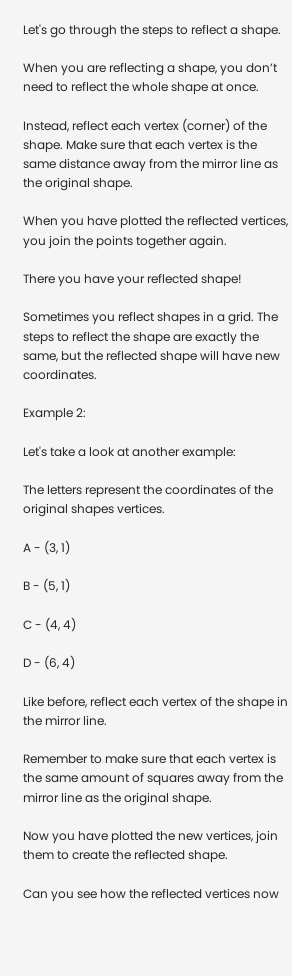Let's go through the steps to reflect a shape.

When you are reflecting a shape, you don’t need to reflect the whole shape at once.

Instead, reflect each vertex (corner) of the shape. Make sure that each vertex is the same distance away from the mirror line as the original shape.

When you have plotted the reflected vertices, you join the points together again.

There you have your reflected shape!

Sometimes you reflect shapes in a grid. The steps to reflect the shape are exactly the same, but the reflected shape will have new coordinates.

Example 2:

Let's take a look at another example:

The letters represent the coordinates of the original shapes vertices.

A - (3, 1)

B - (5, 1)

C - (4, 4)

D - (6, 4)

Like before, reflect each vertex of the shape in the mirror line.

Remember to make sure that each vertex is the same amount of squares away from the mirror line as the original shape.

Now you have plotted the new vertices, join them to create the reflected shape.

Can you see how the reflected vertices now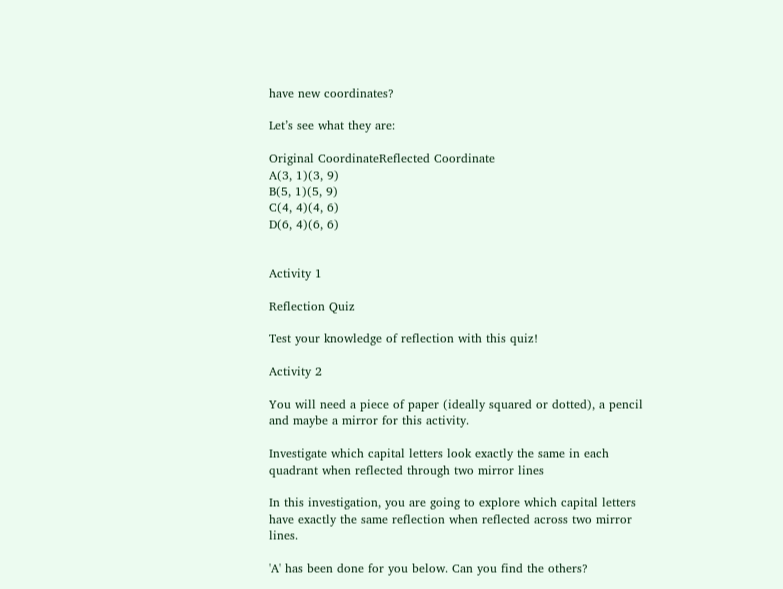have new coordinates?

Let’s see what they are:

Original CoordinateReflected Coordinate
A(3, 1)(3, 9)
B(5, 1)(5, 9)
C(4, 4)(4, 6)
D(6, 4)(6, 6)


Activity 1

Reflection Quiz

Test your knowledge of reflection with this quiz!

Activity 2

You will need a piece of paper (ideally squared or dotted), a pencil and maybe a mirror for this activity.

Investigate which capital letters look exactly the same in each quadrant when reflected through two mirror lines

In this investigation, you are going to explore which capital letters have exactly the same reflection when reflected across two mirror lines.

'A' has been done for you below. Can you find the others?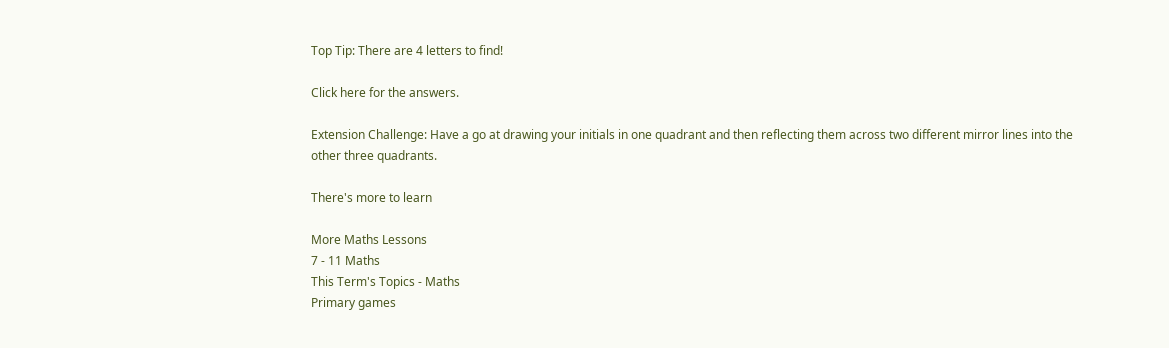Top Tip: There are 4 letters to find!

Click here for the answers.

Extension Challenge: Have a go at drawing your initials in one quadrant and then reflecting them across two different mirror lines into the other three quadrants.

There's more to learn

More Maths Lessons
7 - 11 Maths
This Term's Topics - Maths
Primary games